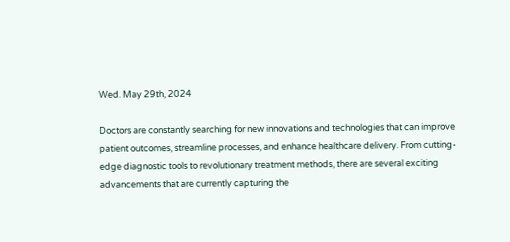Wed. May 29th, 2024

Doctors are constantly searching for new innovations and technologies that can improve patient outcomes, streamline processes, and enhance healthcare delivery. From cutting-edge diagnostic tools to revolutionary treatment methods, there are several exciting advancements that are currently capturing the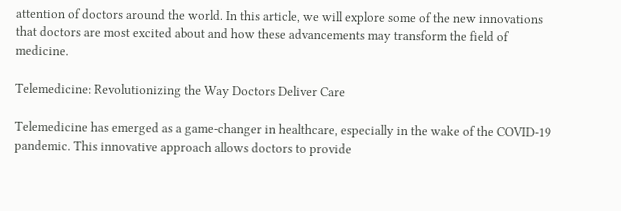attention of doctors around the world. In this article, we will explore some of the new innovations that doctors are most excited about and how these advancements may transform the field of medicine.

Telemedicine: Revolutionizing the Way Doctors Deliver Care

Telemedicine has emerged as a game-changer in healthcare, especially in the wake of the COVID-19 pandemic. This innovative approach allows doctors to provide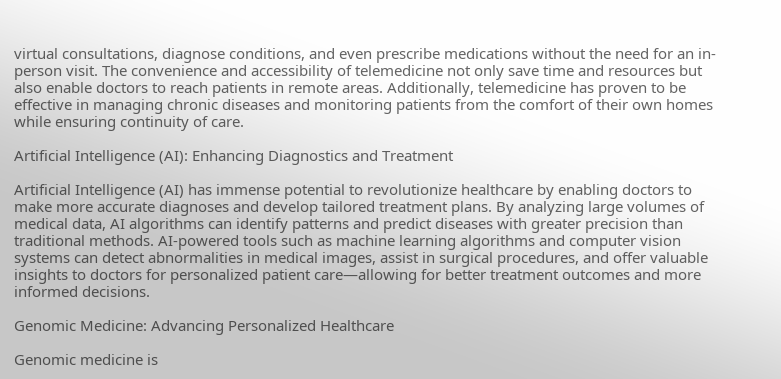virtual consultations, diagnose conditions, and even prescribe medications without the need for an in-person visit. The convenience and accessibility of telemedicine not only save time and resources but also enable doctors to reach patients in remote areas. Additionally, telemedicine has proven to be effective in managing chronic diseases and monitoring patients from the comfort of their own homes while ensuring continuity of care.

Artificial Intelligence (AI): Enhancing Diagnostics and Treatment

Artificial Intelligence (AI) has immense potential to revolutionize healthcare by enabling doctors to make more accurate diagnoses and develop tailored treatment plans. By analyzing large volumes of medical data, AI algorithms can identify patterns and predict diseases with greater precision than traditional methods. AI-powered tools such as machine learning algorithms and computer vision systems can detect abnormalities in medical images, assist in surgical procedures, and offer valuable insights to doctors for personalized patient care—allowing for better treatment outcomes and more informed decisions.

Genomic Medicine: Advancing Personalized Healthcare

Genomic medicine is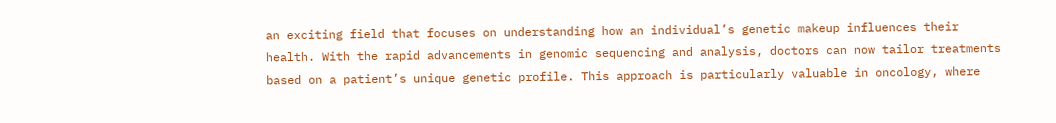an exciting field that focuses on understanding how an individual’s genetic makeup influences their health. With the rapid advancements in genomic sequencing and analysis, doctors can now tailor treatments based on a patient’s unique genetic profile. This approach is particularly valuable in oncology, where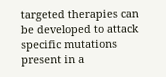targeted therapies can be developed to attack specific mutations present in a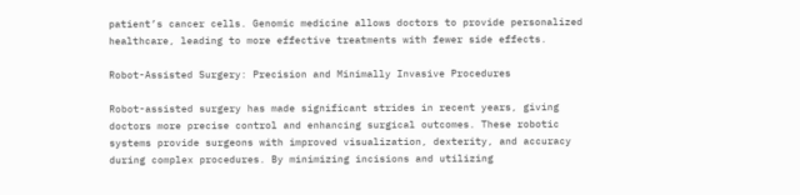patient’s cancer cells. Genomic medicine allows doctors to provide personalized healthcare, leading to more effective treatments with fewer side effects.

Robot-Assisted Surgery: Precision and Minimally Invasive Procedures

Robot-assisted surgery has made significant strides in recent years, giving doctors more precise control and enhancing surgical outcomes. These robotic systems provide surgeons with improved visualization, dexterity, and accuracy during complex procedures. By minimizing incisions and utilizing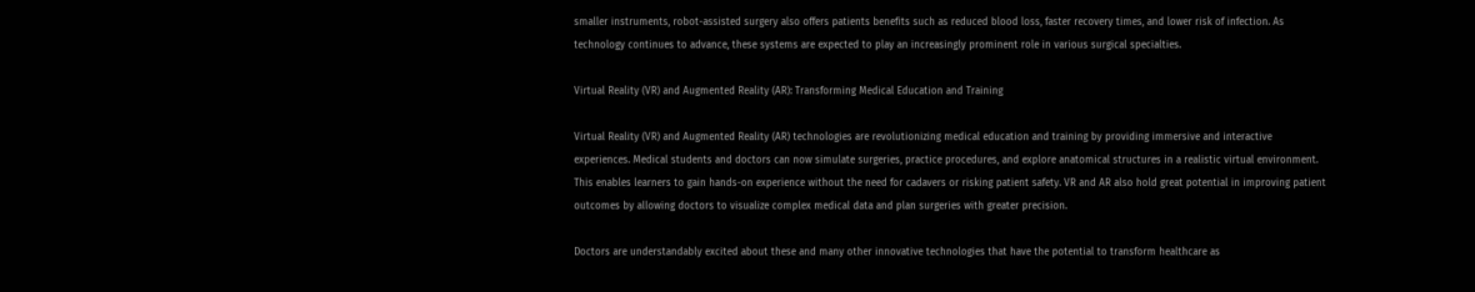smaller instruments, robot-assisted surgery also offers patients benefits such as reduced blood loss, faster recovery times, and lower risk of infection. As technology continues to advance, these systems are expected to play an increasingly prominent role in various surgical specialties.

Virtual Reality (VR) and Augmented Reality (AR): Transforming Medical Education and Training

Virtual Reality (VR) and Augmented Reality (AR) technologies are revolutionizing medical education and training by providing immersive and interactive experiences. Medical students and doctors can now simulate surgeries, practice procedures, and explore anatomical structures in a realistic virtual environment. This enables learners to gain hands-on experience without the need for cadavers or risking patient safety. VR and AR also hold great potential in improving patient outcomes by allowing doctors to visualize complex medical data and plan surgeries with greater precision.

Doctors are understandably excited about these and many other innovative technologies that have the potential to transform healthcare as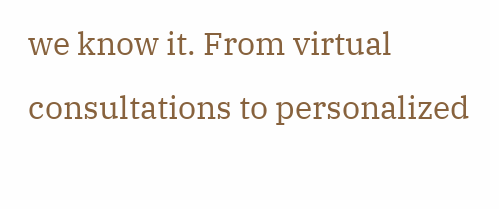we know it. From virtual consultations to personalized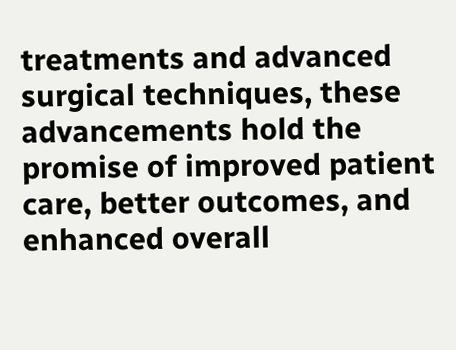treatments and advanced surgical techniques, these advancements hold the promise of improved patient care, better outcomes, and enhanced overall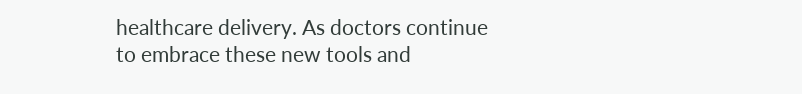healthcare delivery. As doctors continue to embrace these new tools and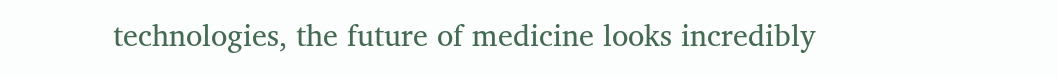technologies, the future of medicine looks incredibly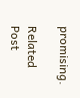promising.

Related Post